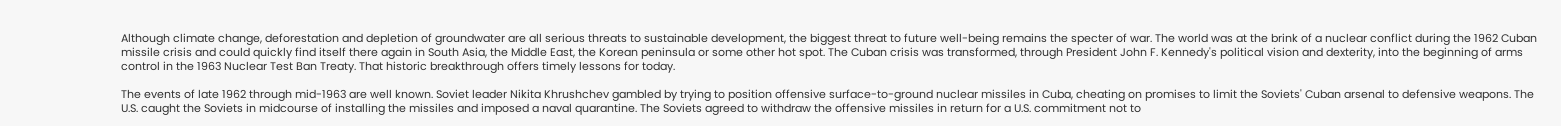Although climate change, deforestation and depletion of groundwater are all serious threats to sustainable development, the biggest threat to future well-being remains the specter of war. The world was at the brink of a nuclear conflict during the 1962 Cuban missile crisis and could quickly find itself there again in South Asia, the Middle East, the Korean peninsula or some other hot spot. The Cuban crisis was transformed, through President John F. Kennedy's political vision and dexterity, into the beginning of arms control in the 1963 Nuclear Test Ban Treaty. That historic breakthrough offers timely lessons for today.

The events of late 1962 through mid-1963 are well known. Soviet leader Nikita Khrushchev gambled by trying to position offensive surface-to-ground nuclear missiles in Cuba, cheating on promises to limit the Soviets' Cuban arsenal to defensive weapons. The U.S. caught the Soviets in midcourse of installing the missiles and imposed a naval quarantine. The Soviets agreed to withdraw the offensive missiles in return for a U.S. commitment not to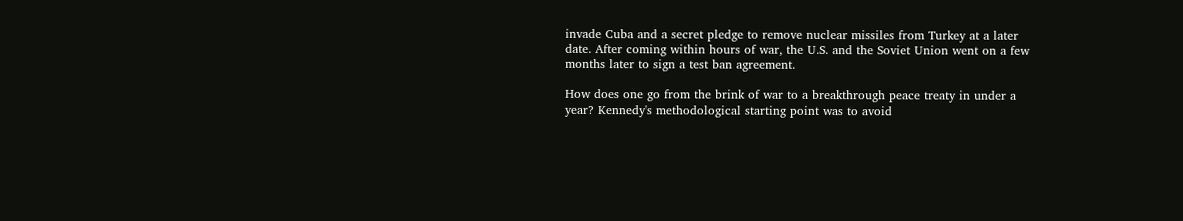invade Cuba and a secret pledge to remove nuclear missiles from Turkey at a later date. After coming within hours of war, the U.S. and the Soviet Union went on a few months later to sign a test ban agreement.

How does one go from the brink of war to a breakthrough peace treaty in under a year? Kennedy's methodological starting point was to avoid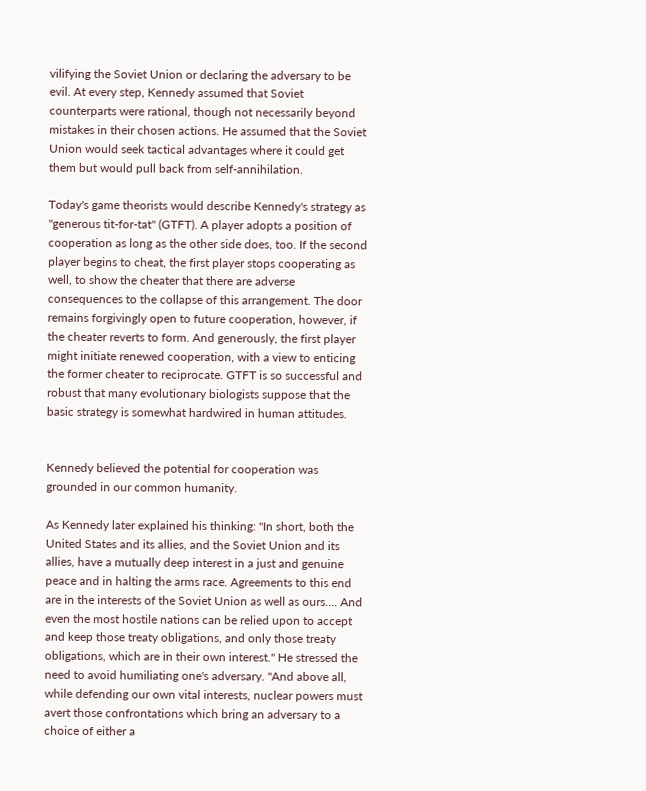vilifying the Soviet Union or declaring the adversary to be evil. At every step, Kennedy assumed that Soviet counterparts were rational, though not necessarily beyond mistakes in their chosen actions. He assumed that the Soviet Union would seek tactical advantages where it could get them but would pull back from self-annihilation.

Today's game theorists would describe Kennedy's strategy as "generous tit-for-tat" (GTFT). A player adopts a position of cooperation as long as the other side does, too. If the second player begins to cheat, the first player stops cooperating as well, to show the cheater that there are adverse consequences to the collapse of this arrangement. The door remains forgivingly open to future cooperation, however, if the cheater reverts to form. And generously, the first player might initiate renewed cooperation, with a view to enticing the former cheater to reciprocate. GTFT is so successful and robust that many evolutionary biologists suppose that the basic strategy is somewhat hardwired in human attitudes.


Kennedy believed the potential for cooperation was grounded in our common humanity.

As Kennedy later explained his thinking: "In short, both the United States and its allies, and the Soviet Union and its allies, have a mutually deep interest in a just and genuine peace and in halting the arms race. Agreements to this end are in the interests of the Soviet Union as well as ours.... And even the most hostile nations can be relied upon to accept and keep those treaty obligations, and only those treaty obligations, which are in their own interest." He stressed the need to avoid humiliating one's adversary. "And above all, while defending our own vital interests, nuclear powers must avert those confrontations which bring an adversary to a choice of either a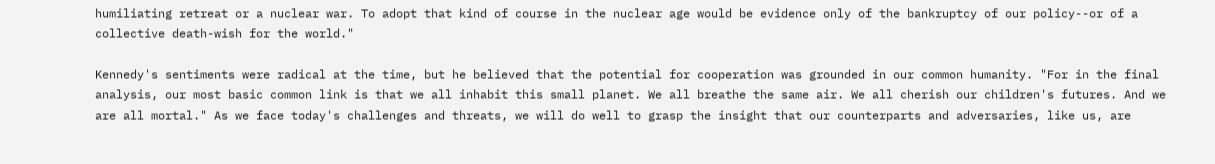humiliating retreat or a nuclear war. To adopt that kind of course in the nuclear age would be evidence only of the bankruptcy of our policy--or of a collective death-wish for the world."

Kennedy's sentiments were radical at the time, but he believed that the potential for cooperation was grounded in our common humanity. "For in the final analysis, our most basic common link is that we all inhabit this small planet. We all breathe the same air. We all cherish our children's futures. And we are all mortal." As we face today's challenges and threats, we will do well to grasp the insight that our counterparts and adversaries, like us, are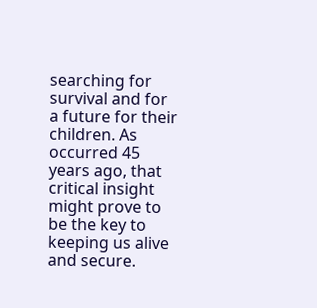searching for survival and for a future for their children. As occurred 45 years ago, that critical insight might prove to be the key to keeping us alive and secure.